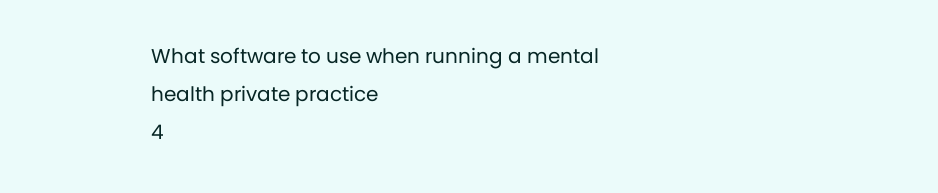What software to use when running a mental health private practice
4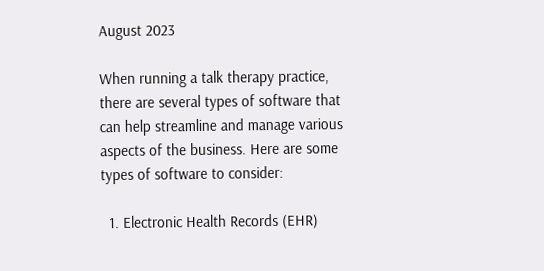August 2023

When running a talk therapy practice, there are several types of software that can help streamline and manage various aspects of the business. Here are some types of software to consider:

  1. Electronic Health Records (EHR)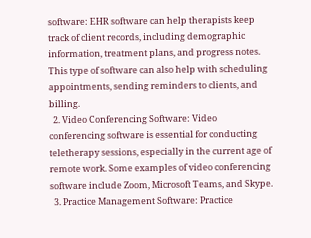software: EHR software can help therapists keep track of client records, including demographic information, treatment plans, and progress notes. This type of software can also help with scheduling appointments, sending reminders to clients, and billing.
  2. Video Conferencing Software: Video conferencing software is essential for conducting teletherapy sessions, especially in the current age of remote work. Some examples of video conferencing software include Zoom, Microsoft Teams, and Skype.
  3. Practice Management Software: Practice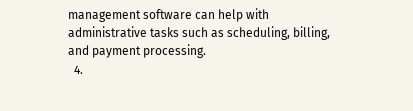management software can help with administrative tasks such as scheduling, billing, and payment processing.
  4.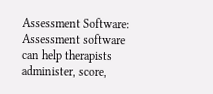Assessment Software: Assessment software can help therapists administer, score,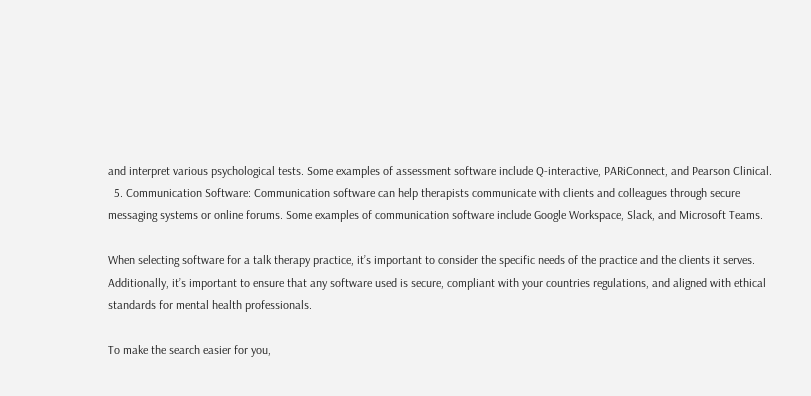and interpret various psychological tests. Some examples of assessment software include Q-interactive, PARiConnect, and Pearson Clinical.
  5. Communication Software: Communication software can help therapists communicate with clients and colleagues through secure messaging systems or online forums. Some examples of communication software include Google Workspace, Slack, and Microsoft Teams.

When selecting software for a talk therapy practice, it’s important to consider the specific needs of the practice and the clients it serves. Additionally, it’s important to ensure that any software used is secure, compliant with your countries regulations, and aligned with ethical standards for mental health professionals.

To make the search easier for you,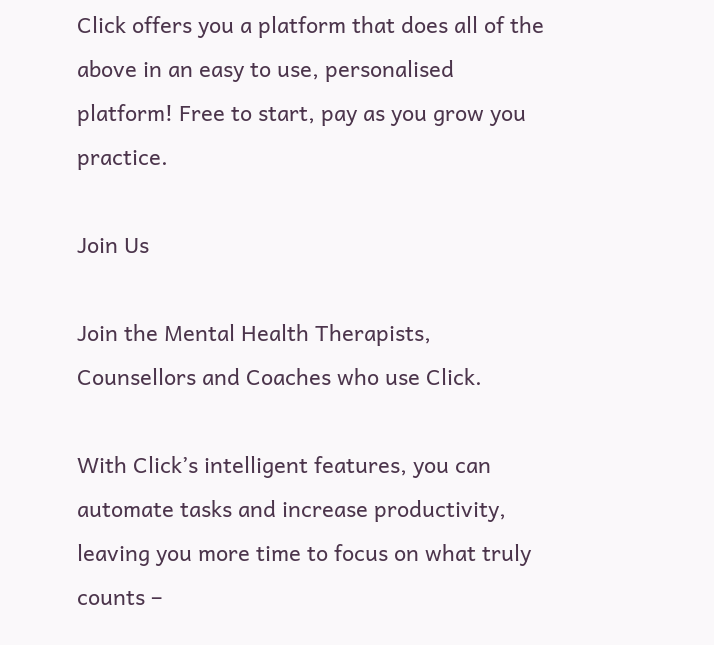Click offers you a platform that does all of the above in an easy to use, personalised platform! Free to start, pay as you grow you practice.

Join Us

Join the Mental Health Therapists, Counsellors and Coaches who use Click.

With Click’s intelligent features, you can automate tasks and increase productivity, leaving you more time to focus on what truly counts –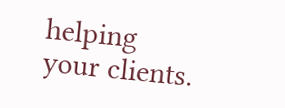helping your clients.